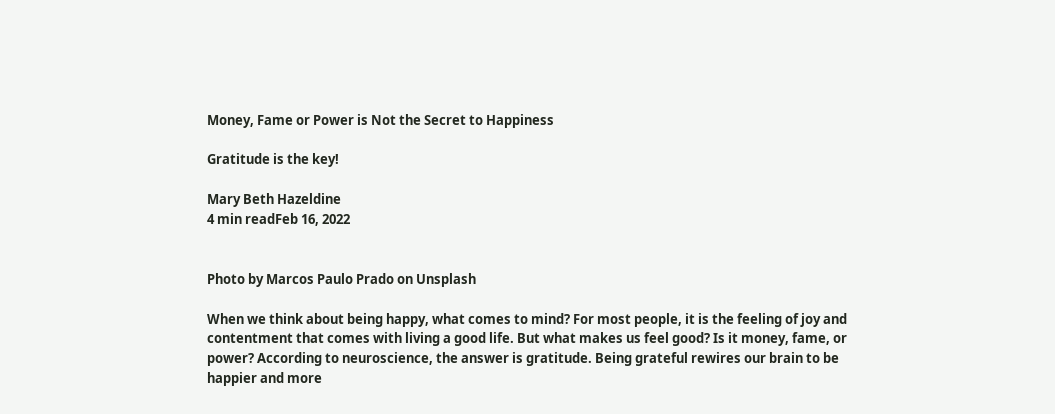Money, Fame or Power is Not the Secret to Happiness

Gratitude is the key!

Mary Beth Hazeldine
4 min readFeb 16, 2022


Photo by Marcos Paulo Prado on Unsplash

When we think about being happy, what comes to mind? For most people, it is the feeling of joy and contentment that comes with living a good life. But what makes us feel good? Is it money, fame, or power? According to neuroscience, the answer is gratitude. Being grateful rewires our brain to be happier and more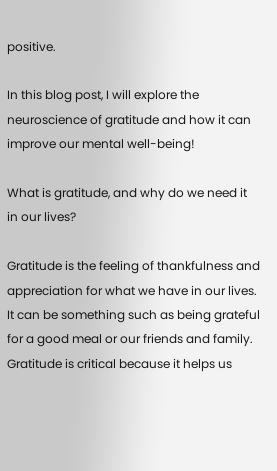positive.

In this blog post, I will explore the neuroscience of gratitude and how it can improve our mental well-being!

What is gratitude, and why do we need it in our lives?

Gratitude is the feeling of thankfulness and appreciation for what we have in our lives. It can be something such as being grateful for a good meal or our friends and family. Gratitude is critical because it helps us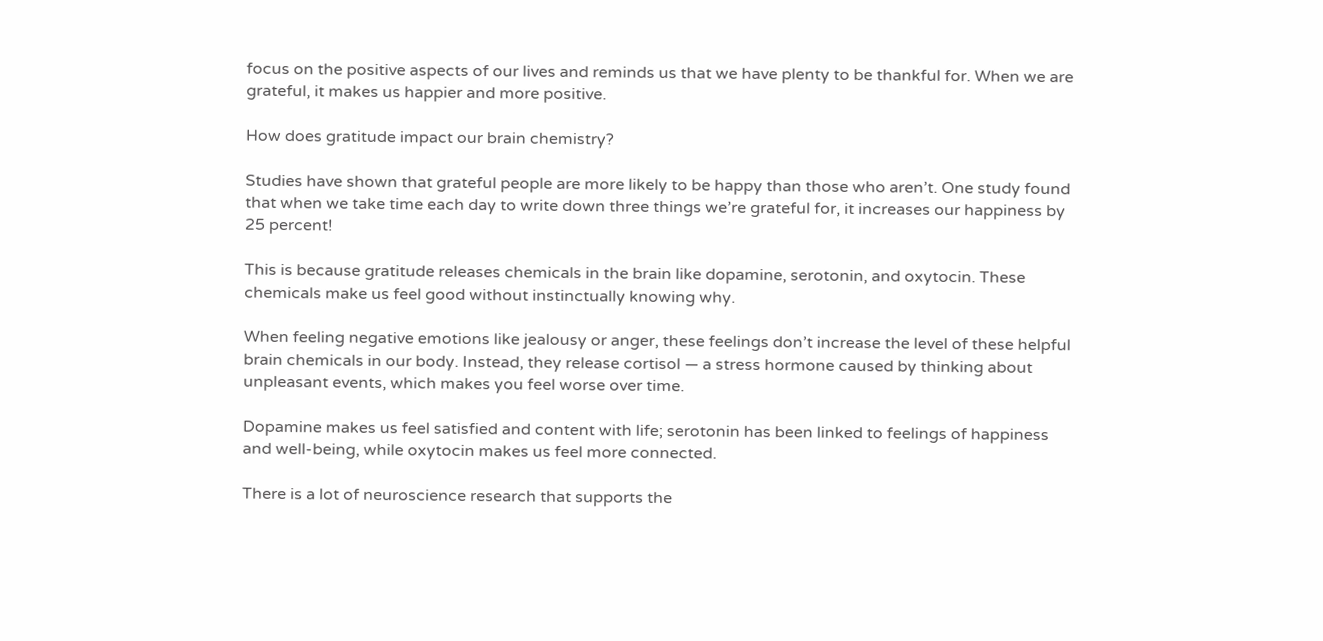focus on the positive aspects of our lives and reminds us that we have plenty to be thankful for. When we are grateful, it makes us happier and more positive.

How does gratitude impact our brain chemistry?

Studies have shown that grateful people are more likely to be happy than those who aren’t. One study found that when we take time each day to write down three things we’re grateful for, it increases our happiness by 25 percent!

This is because gratitude releases chemicals in the brain like dopamine, serotonin, and oxytocin. These chemicals make us feel good without instinctually knowing why.

When feeling negative emotions like jealousy or anger, these feelings don’t increase the level of these helpful brain chemicals in our body. Instead, they release cortisol — a stress hormone caused by thinking about unpleasant events, which makes you feel worse over time.

Dopamine makes us feel satisfied and content with life; serotonin has been linked to feelings of happiness and well-being, while oxytocin makes us feel more connected.

There is a lot of neuroscience research that supports the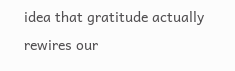idea that gratitude actually rewires our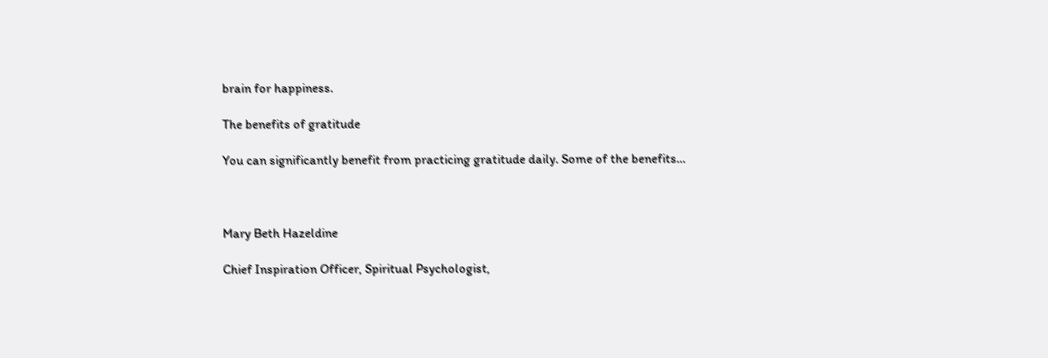brain for happiness.

The benefits of gratitude

You can significantly benefit from practicing gratitude daily. Some of the benefits…



Mary Beth Hazeldine

Chief Inspiration Officer, Spiritual Psychologist,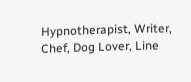Hypnotherapist, Writer, Chef, Dog Lover, Line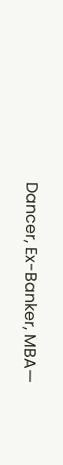Dancer, Ex-Banker, MBA—